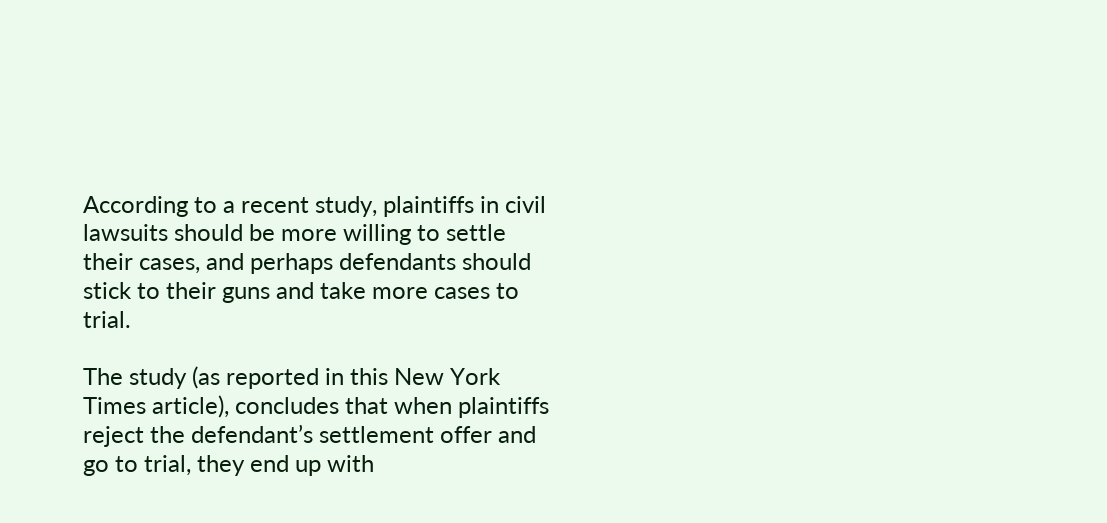According to a recent study, plaintiffs in civil lawsuits should be more willing to settle their cases, and perhaps defendants should stick to their guns and take more cases to trial.

The study (as reported in this New York Times article), concludes that when plaintiffs reject the defendant’s settlement offer and go to trial, they end up with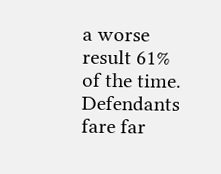a worse result 61% of the time.  Defendants fare far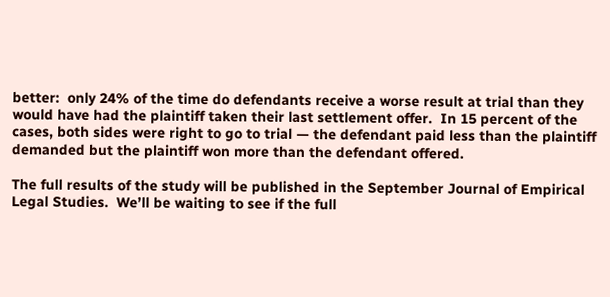better:  only 24% of the time do defendants receive a worse result at trial than they would have had the plaintiff taken their last settlement offer.  In 15 percent of the cases, both sides were right to go to trial — the defendant paid less than the plaintiff demanded but the plaintiff won more than the defendant offered.

The full results of the study will be published in the September Journal of Empirical Legal Studies.  We’ll be waiting to see if the full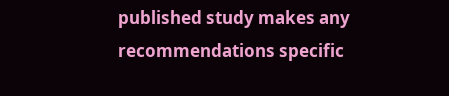published study makes any recommendations specific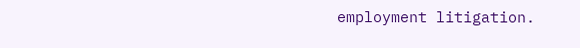employment litigation.